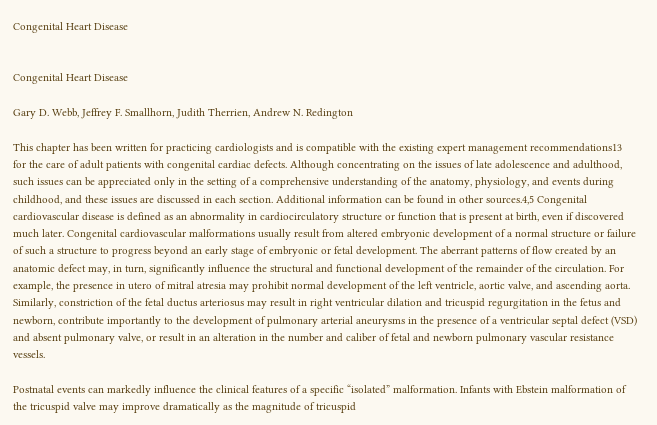Congenital Heart Disease


Congenital Heart Disease

Gary D. Webb, Jeffrey F. Smallhorn, Judith Therrien, Andrew N. Redington

This chapter has been written for practicing cardiologists and is compatible with the existing expert management recommendations13 for the care of adult patients with congenital cardiac defects. Although concentrating on the issues of late adolescence and adulthood, such issues can be appreciated only in the setting of a comprehensive understanding of the anatomy, physiology, and events during childhood, and these issues are discussed in each section. Additional information can be found in other sources.4,5 Congenital cardiovascular disease is defined as an abnormality in cardiocirculatory structure or function that is present at birth, even if discovered much later. Congenital cardiovascular malformations usually result from altered embryonic development of a normal structure or failure of such a structure to progress beyond an early stage of embryonic or fetal development. The aberrant patterns of flow created by an anatomic defect may, in turn, significantly influence the structural and functional development of the remainder of the circulation. For example, the presence in utero of mitral atresia may prohibit normal development of the left ventricle, aortic valve, and ascending aorta. Similarly, constriction of the fetal ductus arteriosus may result in right ventricular dilation and tricuspid regurgitation in the fetus and newborn, contribute importantly to the development of pulmonary arterial aneurysms in the presence of a ventricular septal defect (VSD) and absent pulmonary valve, or result in an alteration in the number and caliber of fetal and newborn pulmonary vascular resistance vessels.

Postnatal events can markedly influence the clinical features of a specific “isolated” malformation. Infants with Ebstein malformation of the tricuspid valve may improve dramatically as the magnitude of tricuspid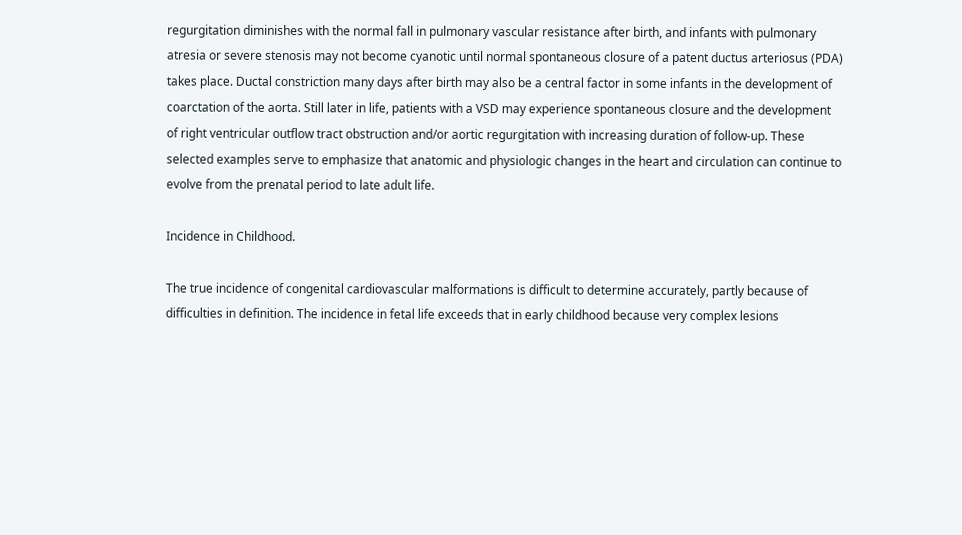regurgitation diminishes with the normal fall in pulmonary vascular resistance after birth, and infants with pulmonary atresia or severe stenosis may not become cyanotic until normal spontaneous closure of a patent ductus arteriosus (PDA) takes place. Ductal constriction many days after birth may also be a central factor in some infants in the development of coarctation of the aorta. Still later in life, patients with a VSD may experience spontaneous closure and the development of right ventricular outflow tract obstruction and/or aortic regurgitation with increasing duration of follow-up. These selected examples serve to emphasize that anatomic and physiologic changes in the heart and circulation can continue to evolve from the prenatal period to late adult life.

Incidence in Childhood.

The true incidence of congenital cardiovascular malformations is difficult to determine accurately, partly because of difficulties in definition. The incidence in fetal life exceeds that in early childhood because very complex lesions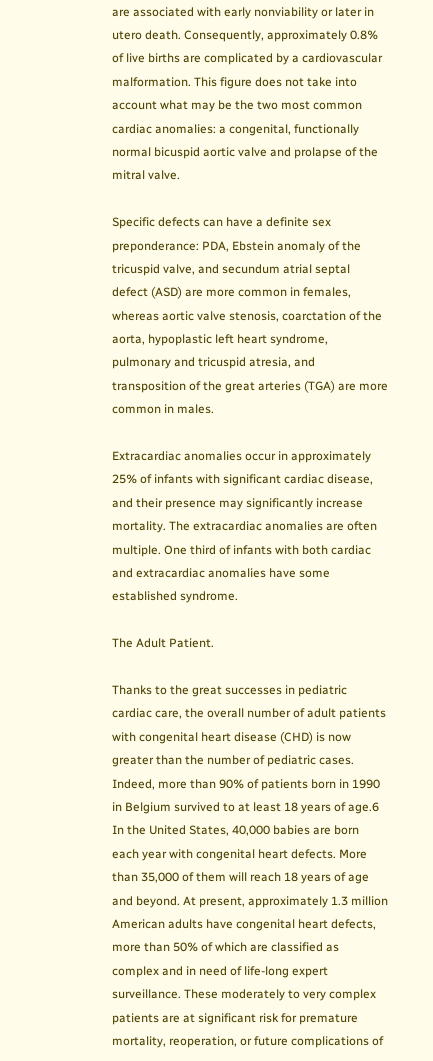are associated with early nonviability or later in utero death. Consequently, approximately 0.8% of live births are complicated by a cardiovascular malformation. This figure does not take into account what may be the two most common cardiac anomalies: a congenital, functionally normal bicuspid aortic valve and prolapse of the mitral valve.

Specific defects can have a definite sex preponderance: PDA, Ebstein anomaly of the tricuspid valve, and secundum atrial septal defect (ASD) are more common in females, whereas aortic valve stenosis, coarctation of the aorta, hypoplastic left heart syndrome, pulmonary and tricuspid atresia, and transposition of the great arteries (TGA) are more common in males.

Extracardiac anomalies occur in approximately 25% of infants with significant cardiac disease, and their presence may significantly increase mortality. The extracardiac anomalies are often multiple. One third of infants with both cardiac and extracardiac anomalies have some established syndrome.

The Adult Patient.

Thanks to the great successes in pediatric cardiac care, the overall number of adult patients with congenital heart disease (CHD) is now greater than the number of pediatric cases. Indeed, more than 90% of patients born in 1990 in Belgium survived to at least 18 years of age.6 In the United States, 40,000 babies are born each year with congenital heart defects. More than 35,000 of them will reach 18 years of age and beyond. At present, approximately 1.3 million American adults have congenital heart defects, more than 50% of which are classified as complex and in need of life-long expert surveillance. These moderately to very complex patients are at significant risk for premature mortality, reoperation, or future complications of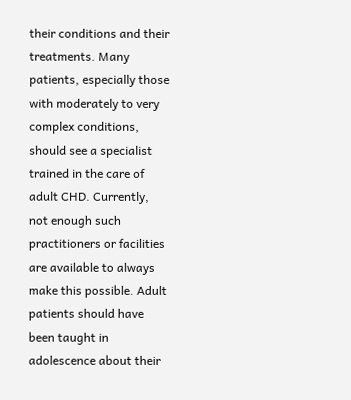their conditions and their treatments. Many patients, especially those with moderately to very complex conditions, should see a specialist trained in the care of adult CHD. Currently, not enough such practitioners or facilities are available to always make this possible. Adult patients should have been taught in adolescence about their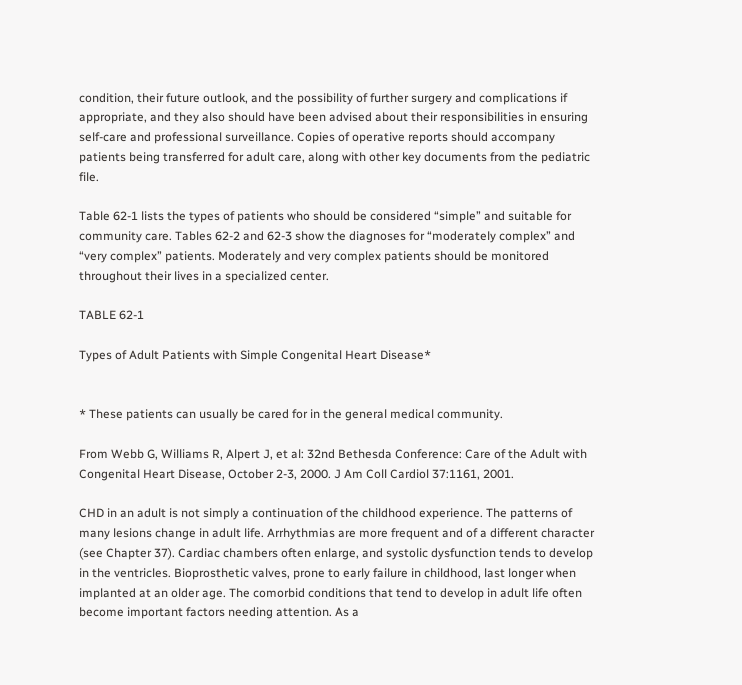condition, their future outlook, and the possibility of further surgery and complications if appropriate, and they also should have been advised about their responsibilities in ensuring self-care and professional surveillance. Copies of operative reports should accompany patients being transferred for adult care, along with other key documents from the pediatric file.

Table 62-1 lists the types of patients who should be considered “simple” and suitable for community care. Tables 62-2 and 62-3 show the diagnoses for “moderately complex” and “very complex” patients. Moderately and very complex patients should be monitored throughout their lives in a specialized center.

TABLE 62-1

Types of Adult Patients with Simple Congenital Heart Disease*


* These patients can usually be cared for in the general medical community.

From Webb G, Williams R, Alpert J, et al: 32nd Bethesda Conference: Care of the Adult with Congenital Heart Disease, October 2-3, 2000. J Am Coll Cardiol 37:1161, 2001.

CHD in an adult is not simply a continuation of the childhood experience. The patterns of many lesions change in adult life. Arrhythmias are more frequent and of a different character (see Chapter 37). Cardiac chambers often enlarge, and systolic dysfunction tends to develop in the ventricles. Bioprosthetic valves, prone to early failure in childhood, last longer when implanted at an older age. The comorbid conditions that tend to develop in adult life often become important factors needing attention. As a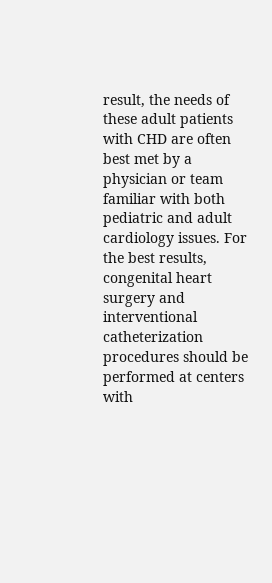result, the needs of these adult patients with CHD are often best met by a physician or team familiar with both pediatric and adult cardiology issues. For the best results, congenital heart surgery and interventional catheterization procedures should be performed at centers with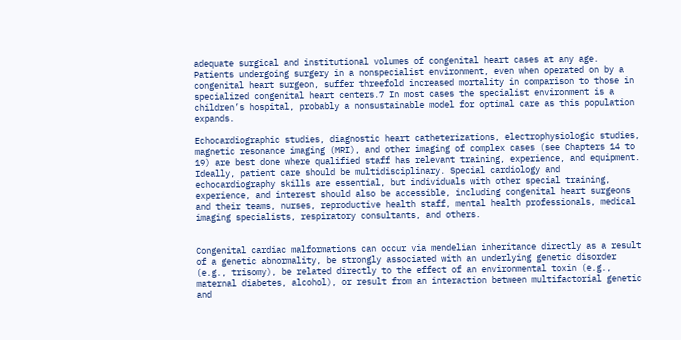adequate surgical and institutional volumes of congenital heart cases at any age. Patients undergoing surgery in a nonspecialist environment, even when operated on by a congenital heart surgeon, suffer threefold increased mortality in comparison to those in specialized congenital heart centers.7 In most cases the specialist environment is a children’s hospital, probably a nonsustainable model for optimal care as this population expands.

Echocardiographic studies, diagnostic heart catheterizations, electrophysiologic studies, magnetic resonance imaging (MRI), and other imaging of complex cases (see Chapters 14 to 19) are best done where qualified staff has relevant training, experience, and equipment. Ideally, patient care should be multidisciplinary. Special cardiology and echocardiography skills are essential, but individuals with other special training, experience, and interest should also be accessible, including congenital heart surgeons and their teams, nurses, reproductive health staff, mental health professionals, medical imaging specialists, respiratory consultants, and others.


Congenital cardiac malformations can occur via mendelian inheritance directly as a result of a genetic abnormality, be strongly associated with an underlying genetic disorder (e.g., trisomy), be related directly to the effect of an environmental toxin (e.g., maternal diabetes, alcohol), or result from an interaction between multifactorial genetic and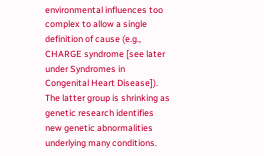environmental influences too complex to allow a single definition of cause (e.g., CHARGE syndrome [see later under Syndromes in Congenital Heart Disease]). The latter group is shrinking as genetic research identifies new genetic abnormalities underlying many conditions.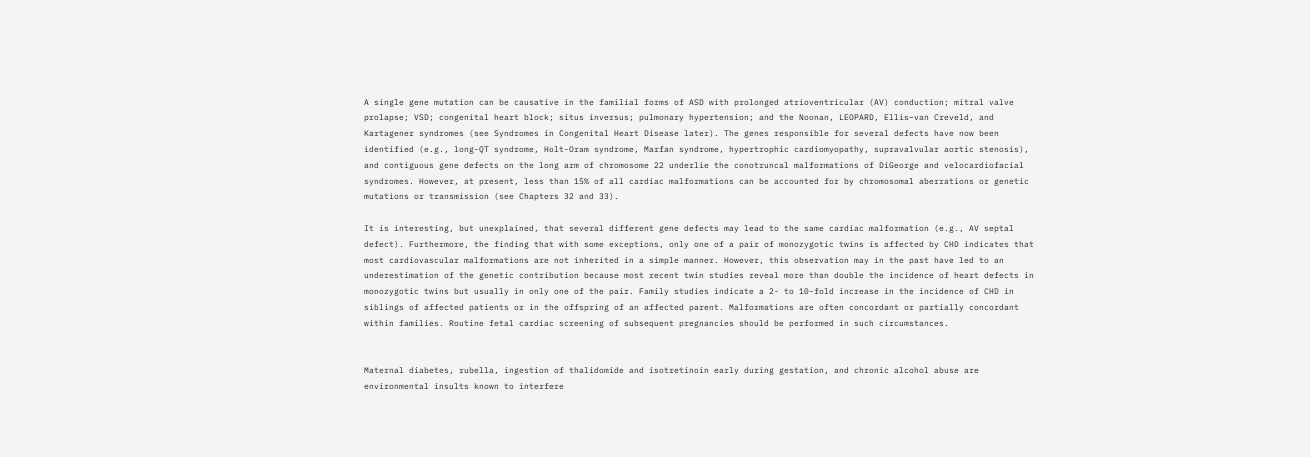A single gene mutation can be causative in the familial forms of ASD with prolonged atrioventricular (AV) conduction; mitral valve prolapse; VSD; congenital heart block; situs inversus; pulmonary hypertension; and the Noonan, LEOPARD, Ellis–van Creveld, and Kartagener syndromes (see Syndromes in Congenital Heart Disease later). The genes responsible for several defects have now been identified (e.g., long-QT syndrome, Holt-Oram syndrome, Marfan syndrome, hypertrophic cardiomyopathy, supravalvular aortic stenosis), and contiguous gene defects on the long arm of chromosome 22 underlie the conotruncal malformations of DiGeorge and velocardiofacial syndromes. However, at present, less than 15% of all cardiac malformations can be accounted for by chromosomal aberrations or genetic mutations or transmission (see Chapters 32 and 33).

It is interesting, but unexplained, that several different gene defects may lead to the same cardiac malformation (e.g., AV septal defect). Furthermore, the finding that with some exceptions, only one of a pair of monozygotic twins is affected by CHD indicates that most cardiovascular malformations are not inherited in a simple manner. However, this observation may in the past have led to an underestimation of the genetic contribution because most recent twin studies reveal more than double the incidence of heart defects in monozygotic twins but usually in only one of the pair. Family studies indicate a 2- to 10-fold increase in the incidence of CHD in siblings of affected patients or in the offspring of an affected parent. Malformations are often concordant or partially concordant within families. Routine fetal cardiac screening of subsequent pregnancies should be performed in such circumstances.


Maternal diabetes, rubella, ingestion of thalidomide and isotretinoin early during gestation, and chronic alcohol abuse are environmental insults known to interfere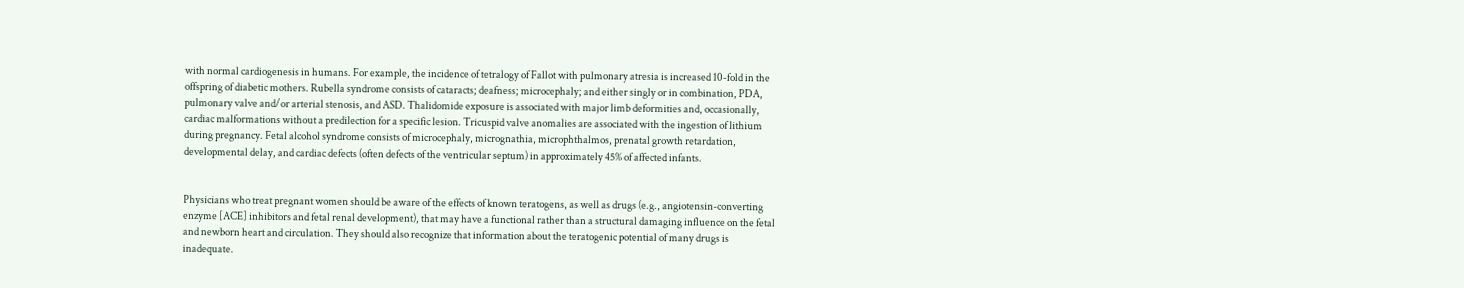with normal cardiogenesis in humans. For example, the incidence of tetralogy of Fallot with pulmonary atresia is increased 10-fold in the offspring of diabetic mothers. Rubella syndrome consists of cataracts; deafness; microcephaly; and either singly or in combination, PDA, pulmonary valve and/or arterial stenosis, and ASD. Thalidomide exposure is associated with major limb deformities and, occasionally, cardiac malformations without a predilection for a specific lesion. Tricuspid valve anomalies are associated with the ingestion of lithium during pregnancy. Fetal alcohol syndrome consists of microcephaly, micrognathia, microphthalmos, prenatal growth retardation, developmental delay, and cardiac defects (often defects of the ventricular septum) in approximately 45% of affected infants.


Physicians who treat pregnant women should be aware of the effects of known teratogens, as well as drugs (e.g., angiotensin-converting enzyme [ACE] inhibitors and fetal renal development), that may have a functional rather than a structural damaging influence on the fetal and newborn heart and circulation. They should also recognize that information about the teratogenic potential of many drugs is inadequate.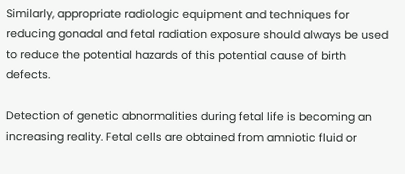Similarly, appropriate radiologic equipment and techniques for reducing gonadal and fetal radiation exposure should always be used to reduce the potential hazards of this potential cause of birth defects.

Detection of genetic abnormalities during fetal life is becoming an increasing reality. Fetal cells are obtained from amniotic fluid or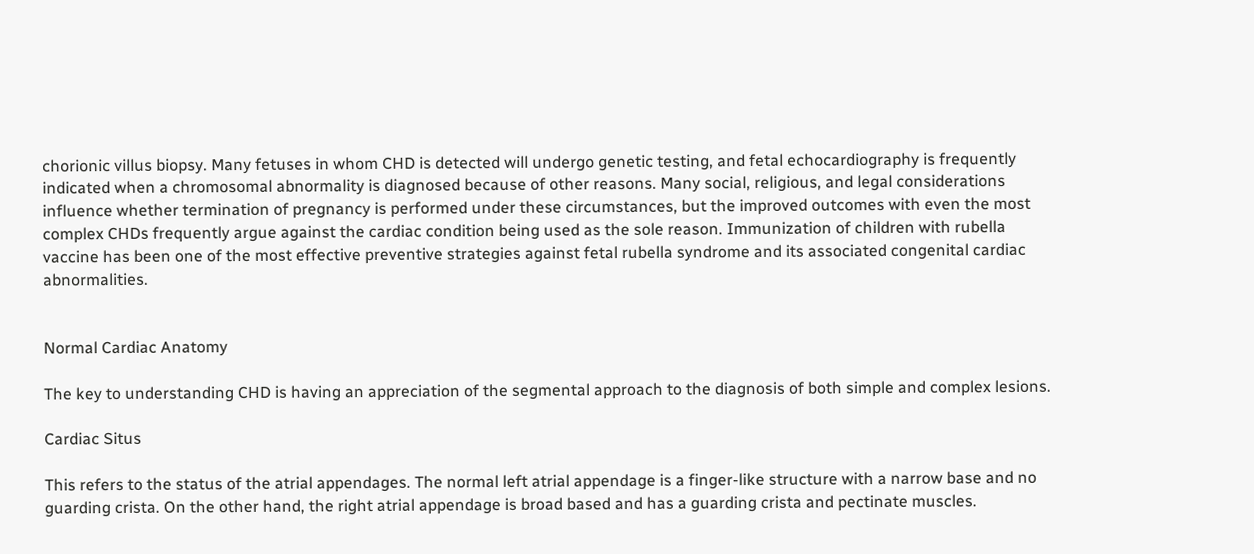chorionic villus biopsy. Many fetuses in whom CHD is detected will undergo genetic testing, and fetal echocardiography is frequently indicated when a chromosomal abnormality is diagnosed because of other reasons. Many social, religious, and legal considerations influence whether termination of pregnancy is performed under these circumstances, but the improved outcomes with even the most complex CHDs frequently argue against the cardiac condition being used as the sole reason. Immunization of children with rubella vaccine has been one of the most effective preventive strategies against fetal rubella syndrome and its associated congenital cardiac abnormalities.


Normal Cardiac Anatomy

The key to understanding CHD is having an appreciation of the segmental approach to the diagnosis of both simple and complex lesions.

Cardiac Situs

This refers to the status of the atrial appendages. The normal left atrial appendage is a finger-like structure with a narrow base and no guarding crista. On the other hand, the right atrial appendage is broad based and has a guarding crista and pectinate muscles.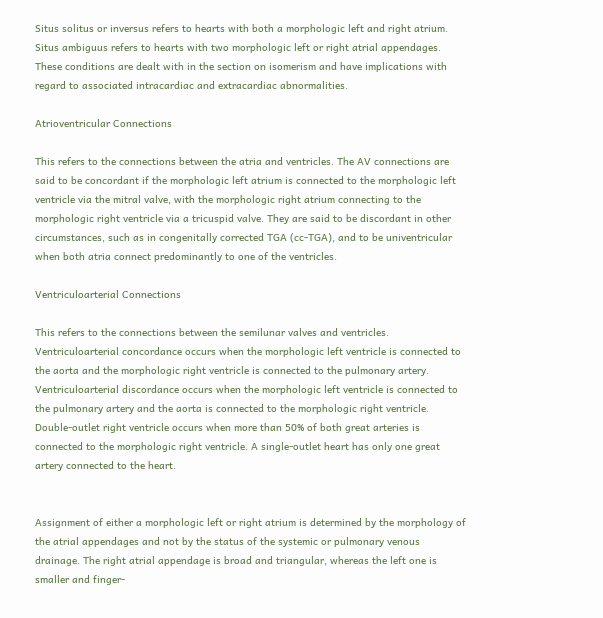Situs solitus or inversus refers to hearts with both a morphologic left and right atrium. Situs ambiguus refers to hearts with two morphologic left or right atrial appendages. These conditions are dealt with in the section on isomerism and have implications with regard to associated intracardiac and extracardiac abnormalities.

Atrioventricular Connections

This refers to the connections between the atria and ventricles. The AV connections are said to be concordant if the morphologic left atrium is connected to the morphologic left ventricle via the mitral valve, with the morphologic right atrium connecting to the morphologic right ventricle via a tricuspid valve. They are said to be discordant in other circumstances, such as in congenitally corrected TGA (cc-TGA), and to be univentricular when both atria connect predominantly to one of the ventricles.

Ventriculoarterial Connections

This refers to the connections between the semilunar valves and ventricles. Ventriculoarterial concordance occurs when the morphologic left ventricle is connected to the aorta and the morphologic right ventricle is connected to the pulmonary artery. Ventriculoarterial discordance occurs when the morphologic left ventricle is connected to the pulmonary artery and the aorta is connected to the morphologic right ventricle. Double-outlet right ventricle occurs when more than 50% of both great arteries is connected to the morphologic right ventricle. A single-outlet heart has only one great artery connected to the heart.


Assignment of either a morphologic left or right atrium is determined by the morphology of the atrial appendages and not by the status of the systemic or pulmonary venous drainage. The right atrial appendage is broad and triangular, whereas the left one is smaller and finger-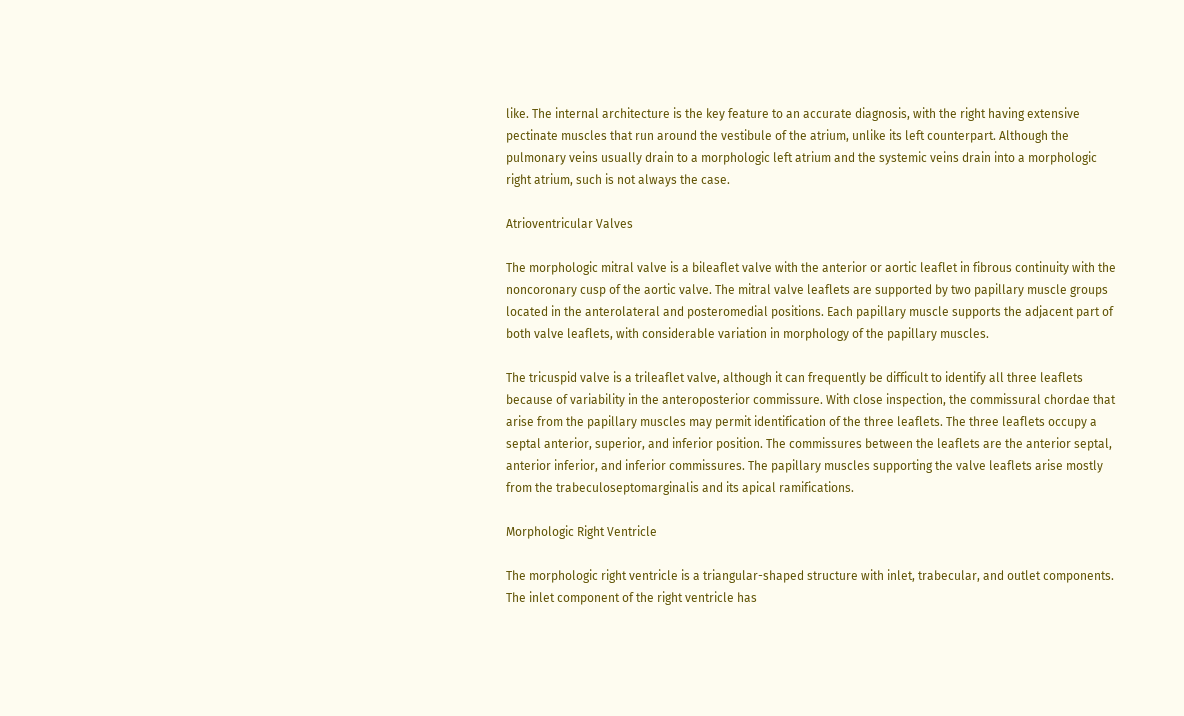like. The internal architecture is the key feature to an accurate diagnosis, with the right having extensive pectinate muscles that run around the vestibule of the atrium, unlike its left counterpart. Although the pulmonary veins usually drain to a morphologic left atrium and the systemic veins drain into a morphologic right atrium, such is not always the case.

Atrioventricular Valves

The morphologic mitral valve is a bileaflet valve with the anterior or aortic leaflet in fibrous continuity with the noncoronary cusp of the aortic valve. The mitral valve leaflets are supported by two papillary muscle groups located in the anterolateral and posteromedial positions. Each papillary muscle supports the adjacent part of both valve leaflets, with considerable variation in morphology of the papillary muscles.

The tricuspid valve is a trileaflet valve, although it can frequently be difficult to identify all three leaflets because of variability in the anteroposterior commissure. With close inspection, the commissural chordae that arise from the papillary muscles may permit identification of the three leaflets. The three leaflets occupy a septal anterior, superior, and inferior position. The commissures between the leaflets are the anterior septal, anterior inferior, and inferior commissures. The papillary muscles supporting the valve leaflets arise mostly from the trabeculoseptomarginalis and its apical ramifications.

Morphologic Right Ventricle

The morphologic right ventricle is a triangular-shaped structure with inlet, trabecular, and outlet components. The inlet component of the right ventricle has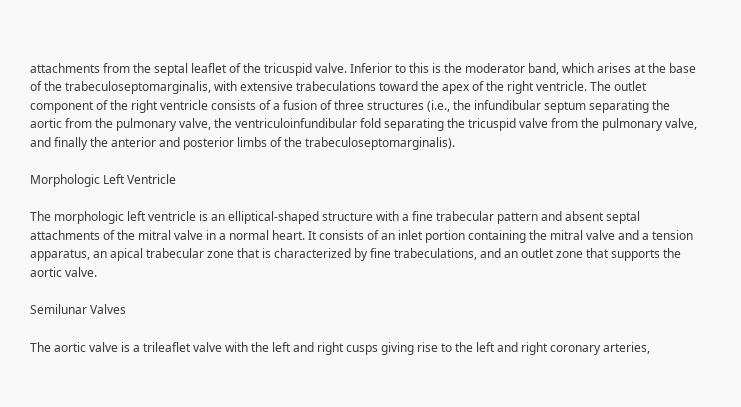attachments from the septal leaflet of the tricuspid valve. Inferior to this is the moderator band, which arises at the base of the trabeculoseptomarginalis, with extensive trabeculations toward the apex of the right ventricle. The outlet component of the right ventricle consists of a fusion of three structures (i.e., the infundibular septum separating the aortic from the pulmonary valve, the ventriculoinfundibular fold separating the tricuspid valve from the pulmonary valve, and finally the anterior and posterior limbs of the trabeculoseptomarginalis).

Morphologic Left Ventricle

The morphologic left ventricle is an elliptical-shaped structure with a fine trabecular pattern and absent septal attachments of the mitral valve in a normal heart. It consists of an inlet portion containing the mitral valve and a tension apparatus, an apical trabecular zone that is characterized by fine trabeculations, and an outlet zone that supports the aortic valve.

Semilunar Valves

The aortic valve is a trileaflet valve with the left and right cusps giving rise to the left and right coronary arteries,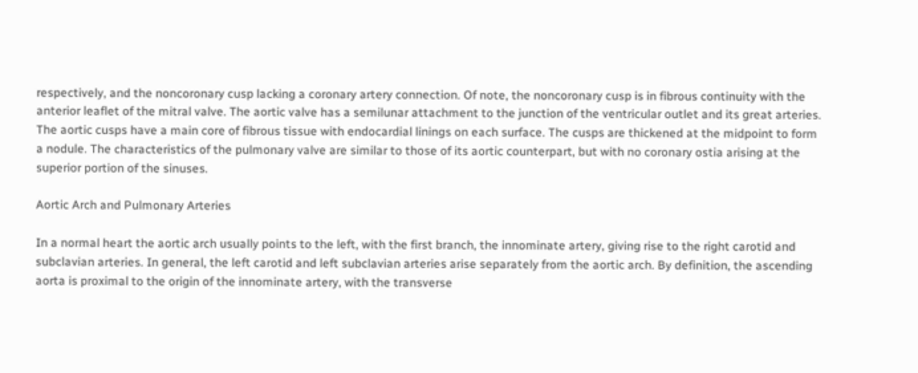respectively, and the noncoronary cusp lacking a coronary artery connection. Of note, the noncoronary cusp is in fibrous continuity with the anterior leaflet of the mitral valve. The aortic valve has a semilunar attachment to the junction of the ventricular outlet and its great arteries. The aortic cusps have a main core of fibrous tissue with endocardial linings on each surface. The cusps are thickened at the midpoint to form a nodule. The characteristics of the pulmonary valve are similar to those of its aortic counterpart, but with no coronary ostia arising at the superior portion of the sinuses.

Aortic Arch and Pulmonary Arteries

In a normal heart the aortic arch usually points to the left, with the first branch, the innominate artery, giving rise to the right carotid and subclavian arteries. In general, the left carotid and left subclavian arteries arise separately from the aortic arch. By definition, the ascending aorta is proximal to the origin of the innominate artery, with the transverse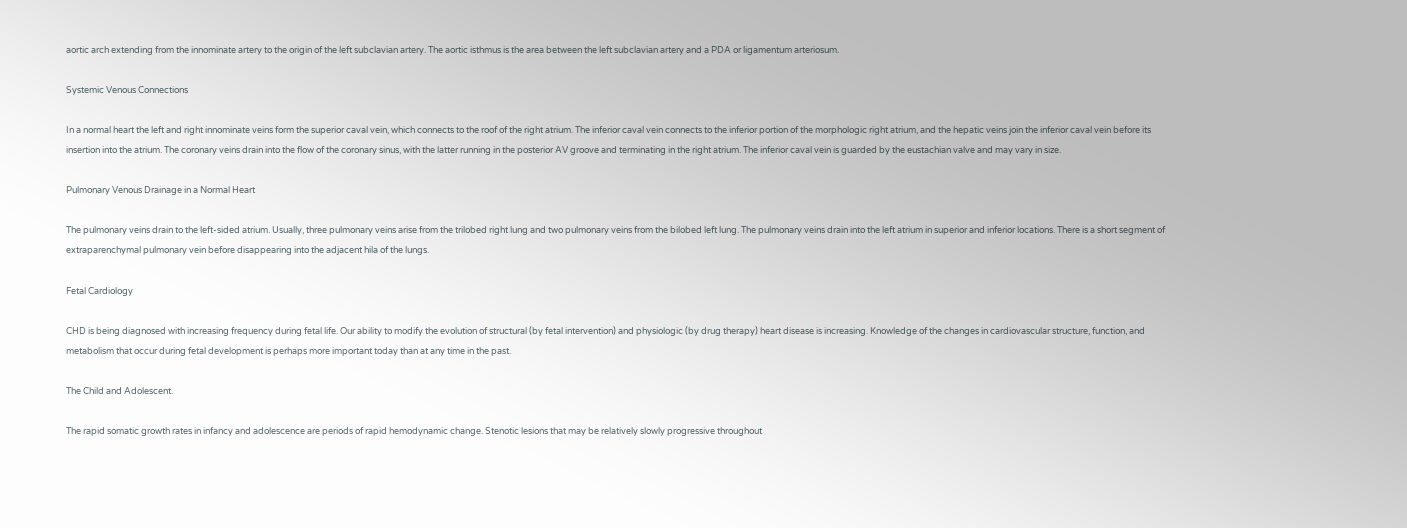aortic arch extending from the innominate artery to the origin of the left subclavian artery. The aortic isthmus is the area between the left subclavian artery and a PDA or ligamentum arteriosum.

Systemic Venous Connections

In a normal heart the left and right innominate veins form the superior caval vein, which connects to the roof of the right atrium. The inferior caval vein connects to the inferior portion of the morphologic right atrium, and the hepatic veins join the inferior caval vein before its insertion into the atrium. The coronary veins drain into the flow of the coronary sinus, with the latter running in the posterior AV groove and terminating in the right atrium. The inferior caval vein is guarded by the eustachian valve and may vary in size.

Pulmonary Venous Drainage in a Normal Heart

The pulmonary veins drain to the left-sided atrium. Usually, three pulmonary veins arise from the trilobed right lung and two pulmonary veins from the bilobed left lung. The pulmonary veins drain into the left atrium in superior and inferior locations. There is a short segment of extraparenchymal pulmonary vein before disappearing into the adjacent hila of the lungs.

Fetal Cardiology

CHD is being diagnosed with increasing frequency during fetal life. Our ability to modify the evolution of structural (by fetal intervention) and physiologic (by drug therapy) heart disease is increasing. Knowledge of the changes in cardiovascular structure, function, and metabolism that occur during fetal development is perhaps more important today than at any time in the past.

The Child and Adolescent.

The rapid somatic growth rates in infancy and adolescence are periods of rapid hemodynamic change. Stenotic lesions that may be relatively slowly progressive throughout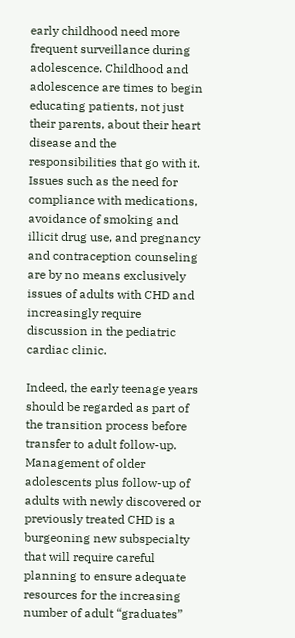early childhood need more frequent surveillance during adolescence. Childhood and adolescence are times to begin educating patients, not just their parents, about their heart disease and the responsibilities that go with it. Issues such as the need for compliance with medications, avoidance of smoking and illicit drug use, and pregnancy and contraception counseling are by no means exclusively issues of adults with CHD and increasingly require discussion in the pediatric cardiac clinic.

Indeed, the early teenage years should be regarded as part of the transition process before transfer to adult follow-up. Management of older adolescents plus follow-up of adults with newly discovered or previously treated CHD is a burgeoning new subspecialty that will require careful planning to ensure adequate resources for the increasing number of adult “graduates”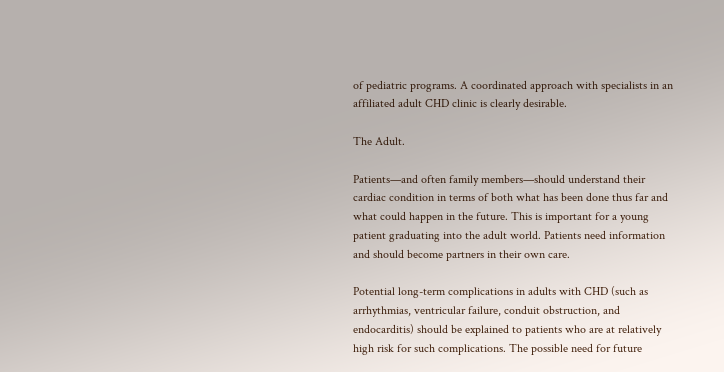of pediatric programs. A coordinated approach with specialists in an affiliated adult CHD clinic is clearly desirable.

The Adult.

Patients—and often family members—should understand their cardiac condition in terms of both what has been done thus far and what could happen in the future. This is important for a young patient graduating into the adult world. Patients need information and should become partners in their own care.

Potential long-term complications in adults with CHD (such as arrhythmias, ventricular failure, conduit obstruction, and endocarditis) should be explained to patients who are at relatively high risk for such complications. The possible need for future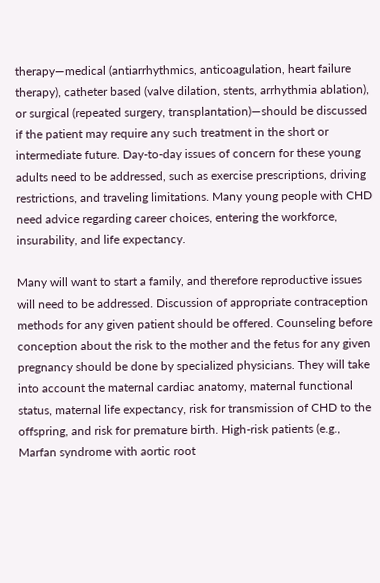therapy—medical (antiarrhythmics, anticoagulation, heart failure therapy), catheter based (valve dilation, stents, arrhythmia ablation), or surgical (repeated surgery, transplantation)—should be discussed if the patient may require any such treatment in the short or intermediate future. Day-to-day issues of concern for these young adults need to be addressed, such as exercise prescriptions, driving restrictions, and traveling limitations. Many young people with CHD need advice regarding career choices, entering the workforce, insurability, and life expectancy.

Many will want to start a family, and therefore reproductive issues will need to be addressed. Discussion of appropriate contraception methods for any given patient should be offered. Counseling before conception about the risk to the mother and the fetus for any given pregnancy should be done by specialized physicians. They will take into account the maternal cardiac anatomy, maternal functional status, maternal life expectancy, risk for transmission of CHD to the offspring, and risk for premature birth. High-risk patients (e.g., Marfan syndrome with aortic root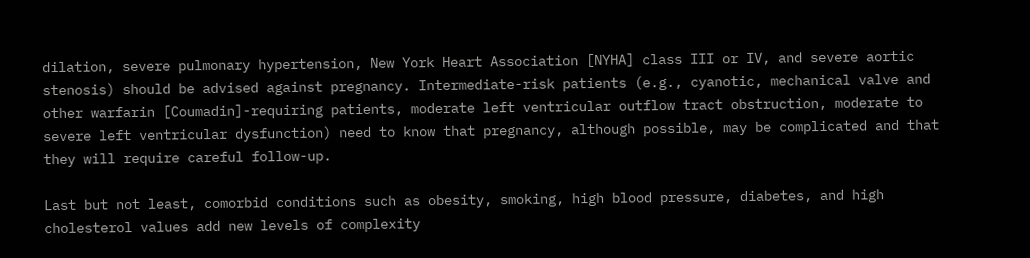dilation, severe pulmonary hypertension, New York Heart Association [NYHA] class III or IV, and severe aortic stenosis) should be advised against pregnancy. Intermediate-risk patients (e.g., cyanotic, mechanical valve and other warfarin [Coumadin]-requiring patients, moderate left ventricular outflow tract obstruction, moderate to severe left ventricular dysfunction) need to know that pregnancy, although possible, may be complicated and that they will require careful follow-up.

Last but not least, comorbid conditions such as obesity, smoking, high blood pressure, diabetes, and high cholesterol values add new levels of complexity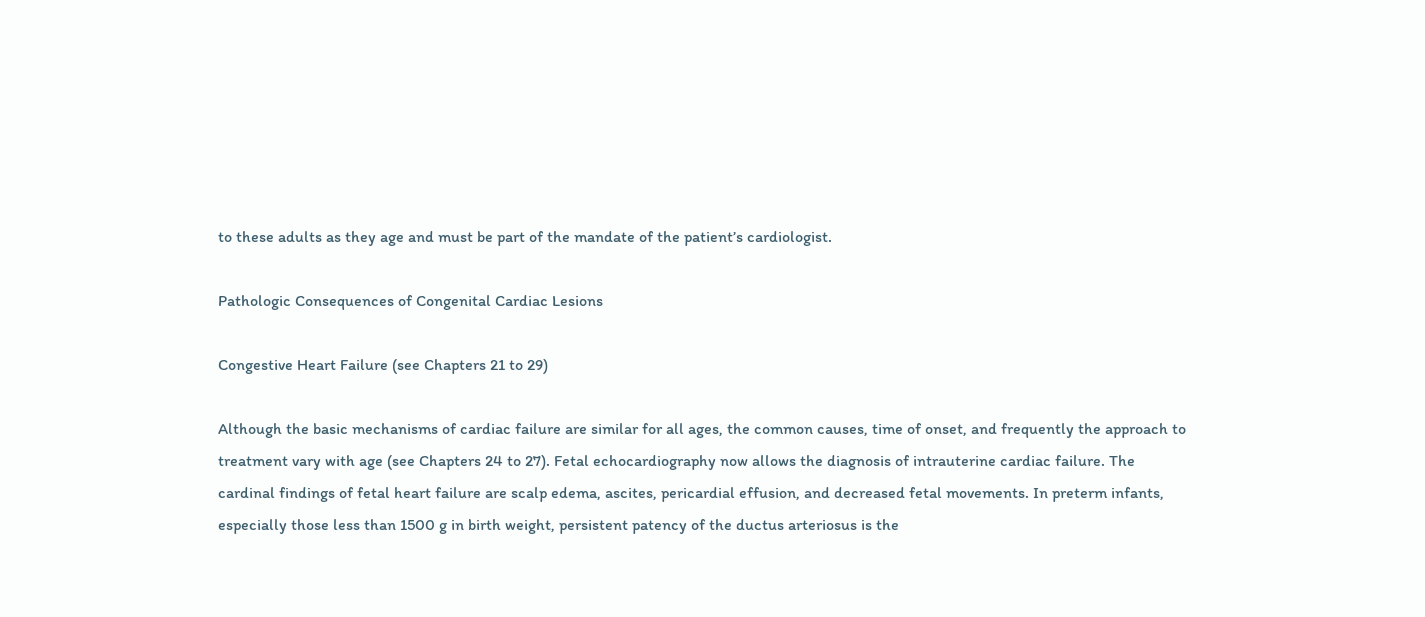to these adults as they age and must be part of the mandate of the patient’s cardiologist.

Pathologic Consequences of Congenital Cardiac Lesions

Congestive Heart Failure (see Chapters 21 to 29)

Although the basic mechanisms of cardiac failure are similar for all ages, the common causes, time of onset, and frequently the approach to treatment vary with age (see Chapters 24 to 27). Fetal echocardiography now allows the diagnosis of intrauterine cardiac failure. The cardinal findings of fetal heart failure are scalp edema, ascites, pericardial effusion, and decreased fetal movements. In preterm infants, especially those less than 1500 g in birth weight, persistent patency of the ductus arteriosus is the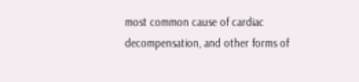most common cause of cardiac decompensation, and other forms of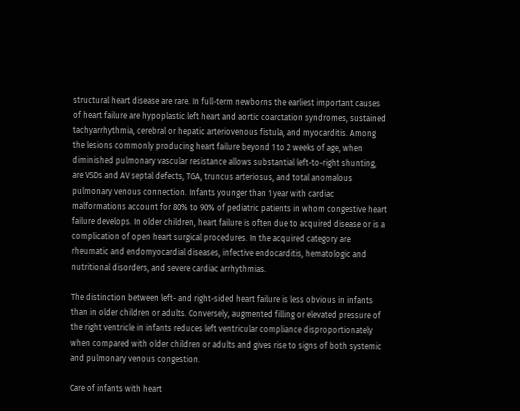structural heart disease are rare. In full-term newborns the earliest important causes of heart failure are hypoplastic left heart and aortic coarctation syndromes, sustained tachyarrhythmia, cerebral or hepatic arteriovenous fistula, and myocarditis. Among the lesions commonly producing heart failure beyond 1 to 2 weeks of age, when diminished pulmonary vascular resistance allows substantial left-to-right shunting, are VSDs and AV septal defects, TGA, truncus arteriosus, and total anomalous pulmonary venous connection. Infants younger than 1 year with cardiac malformations account for 80% to 90% of pediatric patients in whom congestive heart failure develops. In older children, heart failure is often due to acquired disease or is a complication of open heart surgical procedures. In the acquired category are rheumatic and endomyocardial diseases, infective endocarditis, hematologic and nutritional disorders, and severe cardiac arrhythmias.

The distinction between left- and right-sided heart failure is less obvious in infants than in older children or adults. Conversely, augmented filling or elevated pressure of the right ventricle in infants reduces left ventricular compliance disproportionately when compared with older children or adults and gives rise to signs of both systemic and pulmonary venous congestion.

Care of infants with heart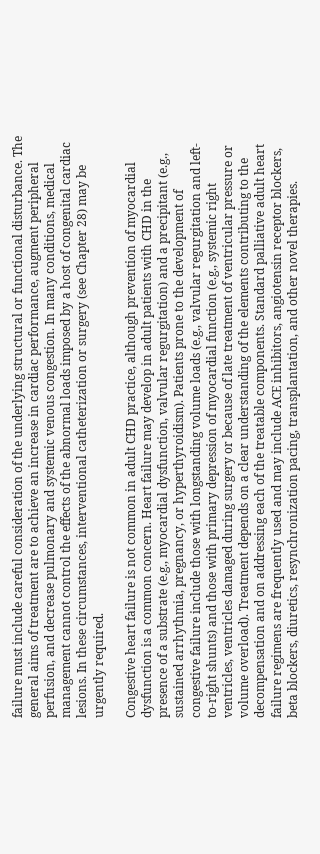failure must include careful consideration of the underlying structural or functional disturbance. The general aims of treatment are to achieve an increase in cardiac performance, augment peripheral perfusion, and decrease pulmonary and systemic venous congestion. In many conditions, medical management cannot control the effects of the abnormal loads imposed by a host of congenital cardiac lesions. In these circumstances, interventional catheterization or surgery (see Chapter 28) may be urgently required.

Congestive heart failure is not common in adult CHD practice, although prevention of myocardial dysfunction is a common concern. Heart failure may develop in adult patients with CHD in the presence of a substrate (e.g., myocardial dysfunction, valvular regurgitation) and a precipitant (e.g., sustained arrhythmia, pregnancy, or hyperthyroidism). Patients prone to the development of congestive failure include those with longstanding volume loads (e.g., valvular regurgitation and left-to-right shunts) and those with primary depression of myocardial function (e.g., systemic right ventricles, ventricles damaged during surgery or because of late treatment of ventricular pressure or volume overload). Treatment depends on a clear understanding of the elements contributing to the decompensation and on addressing each of the treatable components. Standard palliative adult heart failure regimens are frequently used and may include ACE inhibitors, angiotensin receptor blockers, beta blockers, diuretics, resynchronization pacing, transplantation, and other novel therapies.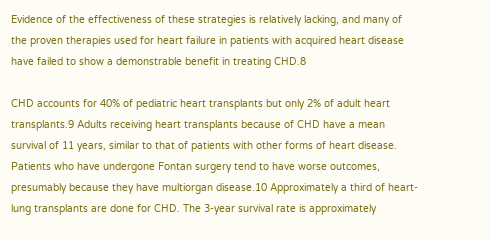Evidence of the effectiveness of these strategies is relatively lacking, and many of the proven therapies used for heart failure in patients with acquired heart disease have failed to show a demonstrable benefit in treating CHD.8

CHD accounts for 40% of pediatric heart transplants but only 2% of adult heart transplants.9 Adults receiving heart transplants because of CHD have a mean survival of 11 years, similar to that of patients with other forms of heart disease. Patients who have undergone Fontan surgery tend to have worse outcomes, presumably because they have multiorgan disease.10 Approximately a third of heart-lung transplants are done for CHD. The 3-year survival rate is approximately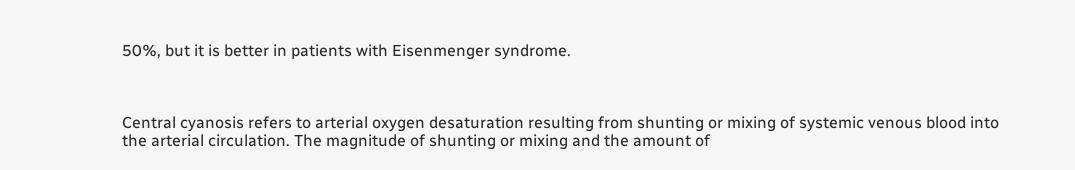50%, but it is better in patients with Eisenmenger syndrome.



Central cyanosis refers to arterial oxygen desaturation resulting from shunting or mixing of systemic venous blood into the arterial circulation. The magnitude of shunting or mixing and the amount of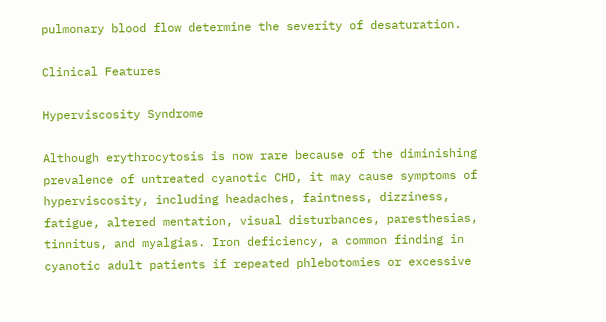pulmonary blood flow determine the severity of desaturation.

Clinical Features

Hyperviscosity Syndrome

Although erythrocytosis is now rare because of the diminishing prevalence of untreated cyanotic CHD, it may cause symptoms of hyperviscosity, including headaches, faintness, dizziness, fatigue, altered mentation, visual disturbances, paresthesias, tinnitus, and myalgias. Iron deficiency, a common finding in cyanotic adult patients if repeated phlebotomies or excessive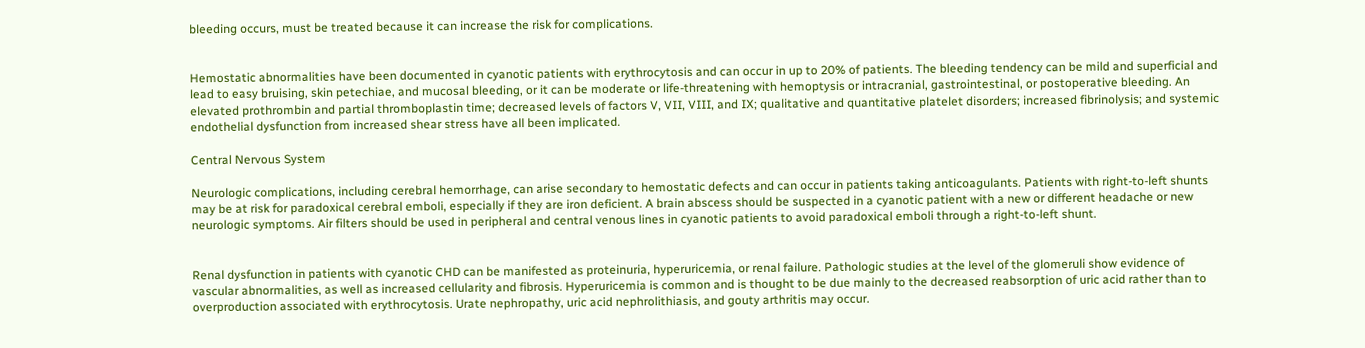bleeding occurs, must be treated because it can increase the risk for complications.


Hemostatic abnormalities have been documented in cyanotic patients with erythrocytosis and can occur in up to 20% of patients. The bleeding tendency can be mild and superficial and lead to easy bruising, skin petechiae, and mucosal bleeding, or it can be moderate or life-threatening with hemoptysis or intracranial, gastrointestinal, or postoperative bleeding. An elevated prothrombin and partial thromboplastin time; decreased levels of factors V, VII, VIII, and IX; qualitative and quantitative platelet disorders; increased fibrinolysis; and systemic endothelial dysfunction from increased shear stress have all been implicated.

Central Nervous System

Neurologic complications, including cerebral hemorrhage, can arise secondary to hemostatic defects and can occur in patients taking anticoagulants. Patients with right-to-left shunts may be at risk for paradoxical cerebral emboli, especially if they are iron deficient. A brain abscess should be suspected in a cyanotic patient with a new or different headache or new neurologic symptoms. Air filters should be used in peripheral and central venous lines in cyanotic patients to avoid paradoxical emboli through a right-to-left shunt.


Renal dysfunction in patients with cyanotic CHD can be manifested as proteinuria, hyperuricemia, or renal failure. Pathologic studies at the level of the glomeruli show evidence of vascular abnormalities, as well as increased cellularity and fibrosis. Hyperuricemia is common and is thought to be due mainly to the decreased reabsorption of uric acid rather than to overproduction associated with erythrocytosis. Urate nephropathy, uric acid nephrolithiasis, and gouty arthritis may occur.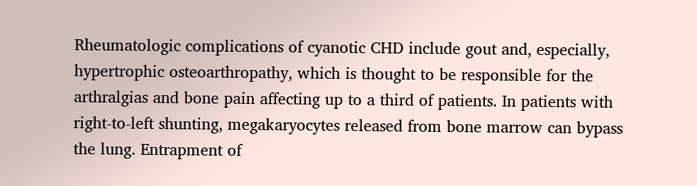Rheumatologic complications of cyanotic CHD include gout and, especially, hypertrophic osteoarthropathy, which is thought to be responsible for the arthralgias and bone pain affecting up to a third of patients. In patients with right-to-left shunting, megakaryocytes released from bone marrow can bypass the lung. Entrapment of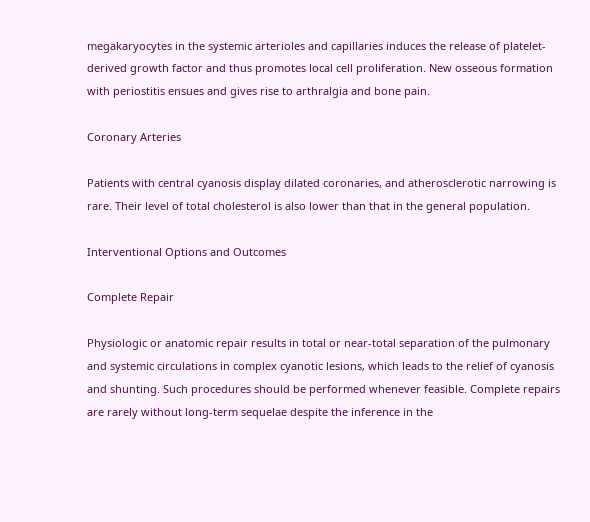megakaryocytes in the systemic arterioles and capillaries induces the release of platelet-derived growth factor and thus promotes local cell proliferation. New osseous formation with periostitis ensues and gives rise to arthralgia and bone pain.

Coronary Arteries

Patients with central cyanosis display dilated coronaries, and atherosclerotic narrowing is rare. Their level of total cholesterol is also lower than that in the general population.

Interventional Options and Outcomes

Complete Repair

Physiologic or anatomic repair results in total or near-total separation of the pulmonary and systemic circulations in complex cyanotic lesions, which leads to the relief of cyanosis and shunting. Such procedures should be performed whenever feasible. Complete repairs are rarely without long-term sequelae despite the inference in the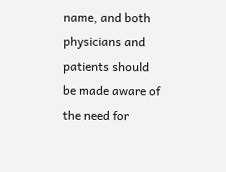name, and both physicians and patients should be made aware of the need for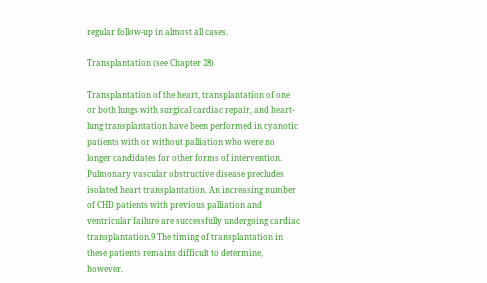regular follow-up in almost all cases.

Transplantation (see Chapter 28)

Transplantation of the heart, transplantation of one or both lungs with surgical cardiac repair, and heart-lung transplantation have been performed in cyanotic patients with or without palliation who were no longer candidates for other forms of intervention. Pulmonary vascular obstructive disease precludes isolated heart transplantation. An increasing number of CHD patients with previous palliation and ventricular failure are successfully undergoing cardiac transplantation.9 The timing of transplantation in these patients remains difficult to determine, however.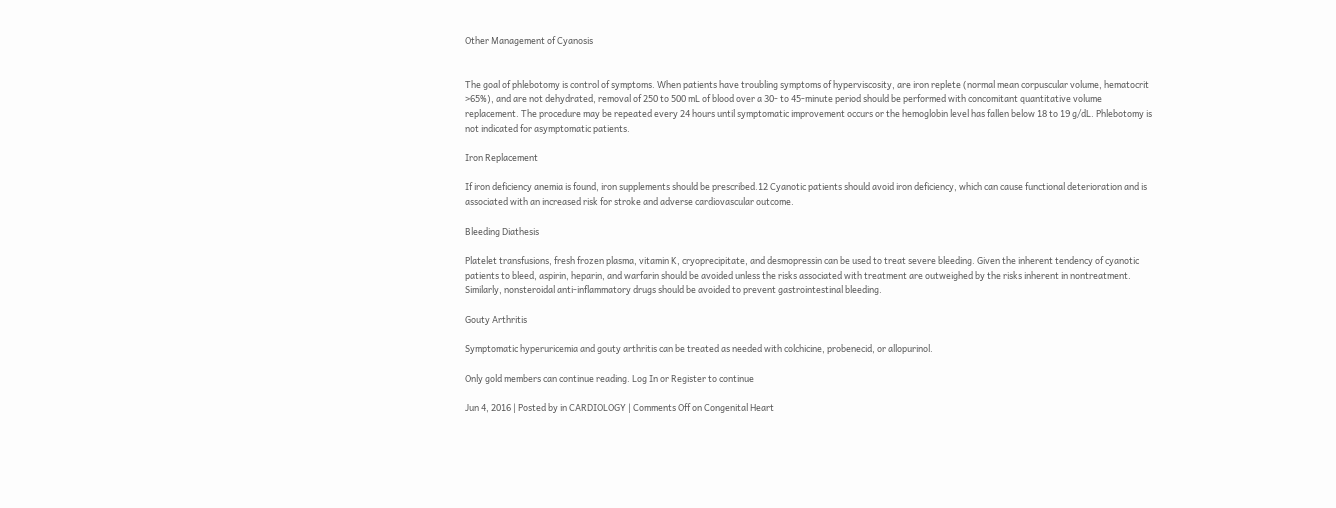Other Management of Cyanosis


The goal of phlebotomy is control of symptoms. When patients have troubling symptoms of hyperviscosity, are iron replete (normal mean corpuscular volume, hematocrit >65%), and are not dehydrated, removal of 250 to 500 mL of blood over a 30- to 45-minute period should be performed with concomitant quantitative volume replacement. The procedure may be repeated every 24 hours until symptomatic improvement occurs or the hemoglobin level has fallen below 18 to 19 g/dL. Phlebotomy is not indicated for asymptomatic patients.

Iron Replacement

If iron deficiency anemia is found, iron supplements should be prescribed.12 Cyanotic patients should avoid iron deficiency, which can cause functional deterioration and is associated with an increased risk for stroke and adverse cardiovascular outcome.

Bleeding Diathesis

Platelet transfusions, fresh frozen plasma, vitamin K, cryoprecipitate, and desmopressin can be used to treat severe bleeding. Given the inherent tendency of cyanotic patients to bleed, aspirin, heparin, and warfarin should be avoided unless the risks associated with treatment are outweighed by the risks inherent in nontreatment. Similarly, nonsteroidal anti-inflammatory drugs should be avoided to prevent gastrointestinal bleeding.

Gouty Arthritis

Symptomatic hyperuricemia and gouty arthritis can be treated as needed with colchicine, probenecid, or allopurinol.

Only gold members can continue reading. Log In or Register to continue

Jun 4, 2016 | Posted by in CARDIOLOGY | Comments Off on Congenital Heart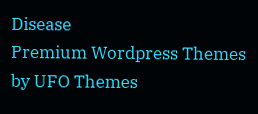Disease
Premium Wordpress Themes by UFO Themes